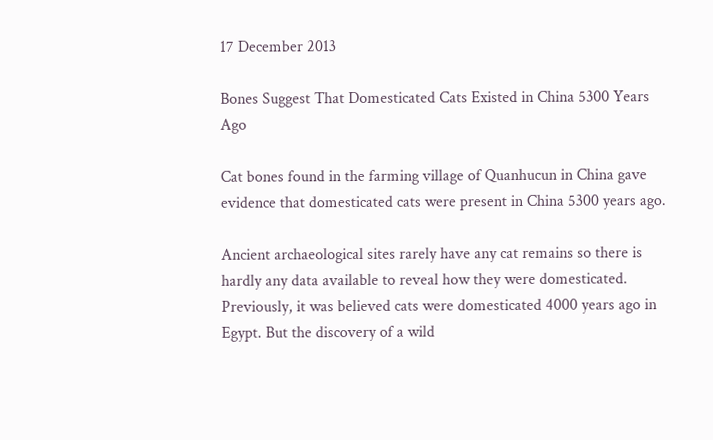17 December 2013

Bones Suggest That Domesticated Cats Existed in China 5300 Years Ago

Cat bones found in the farming village of Quanhucun in China gave evidence that domesticated cats were present in China 5300 years ago.

Ancient archaeological sites rarely have any cat remains so there is hardly any data available to reveal how they were domesticated. Previously, it was believed cats were domesticated 4000 years ago in Egypt. But the discovery of a wild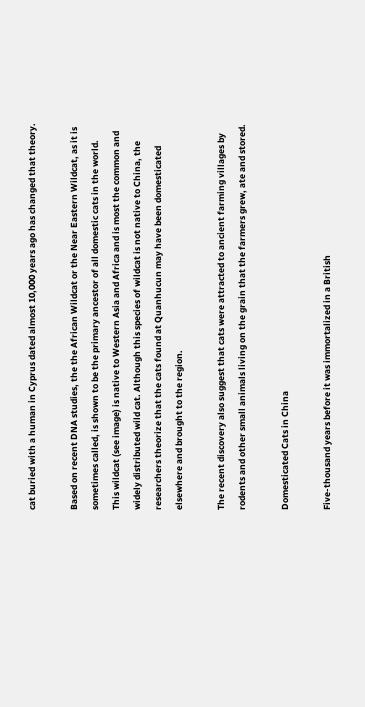cat buried with a human in Cyprus dated almost 10,000 years ago has changed that theory.

Based on recent DNA studies, the the African Wildcat or the Near Eastern Wildcat, as it is sometimes called, is shown to be the primary ancestor of all domestic cats in the world. This wildcat (see image) is native to Western Asia and Africa and is most the common and widely distributed wild cat. Although this species of wildcat is not native to China, the researchers theorize that the cats found at Quanhucun may have been domesticated elsewhere and brought to the region.

The recent discovery also suggest that cats were attracted to ancient farming villages by rodents and other small animals living on the grain that the farmers grew, ate and stored.

Domesticated Cats in China

Five-thousand years before it was immortalized in a British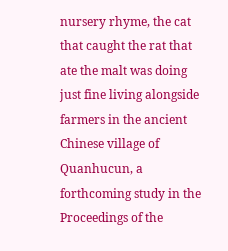nursery rhyme, the cat that caught the rat that ate the malt was doing just fine living alongside farmers in the ancient Chinese village of Quanhucun, a forthcoming study in the Proceedings of the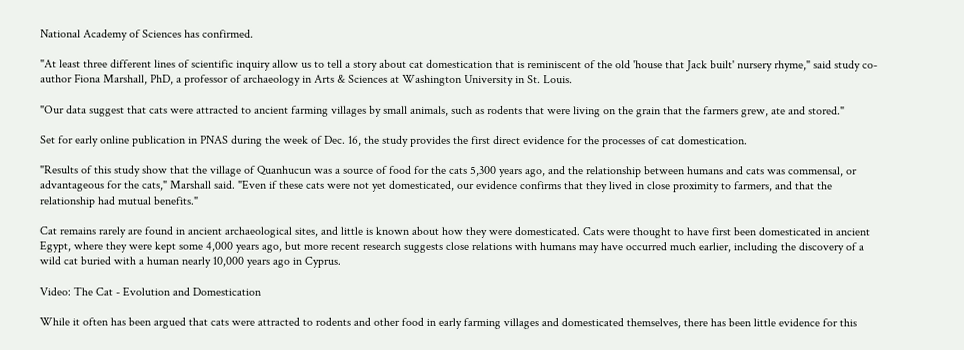National Academy of Sciences has confirmed.

"At least three different lines of scientific inquiry allow us to tell a story about cat domestication that is reminiscent of the old 'house that Jack built' nursery rhyme," said study co-author Fiona Marshall, PhD, a professor of archaeology in Arts & Sciences at Washington University in St. Louis.

"Our data suggest that cats were attracted to ancient farming villages by small animals, such as rodents that were living on the grain that the farmers grew, ate and stored."

Set for early online publication in PNAS during the week of Dec. 16, the study provides the first direct evidence for the processes of cat domestication.

"Results of this study show that the village of Quanhucun was a source of food for the cats 5,300 years ago, and the relationship between humans and cats was commensal, or advantageous for the cats," Marshall said. "Even if these cats were not yet domesticated, our evidence confirms that they lived in close proximity to farmers, and that the relationship had mutual benefits."

Cat remains rarely are found in ancient archaeological sites, and little is known about how they were domesticated. Cats were thought to have first been domesticated in ancient Egypt, where they were kept some 4,000 years ago, but more recent research suggests close relations with humans may have occurred much earlier, including the discovery of a wild cat buried with a human nearly 10,000 years ago in Cyprus.

Video: The Cat - Evolution and Domestication

While it often has been argued that cats were attracted to rodents and other food in early farming villages and domesticated themselves, there has been little evidence for this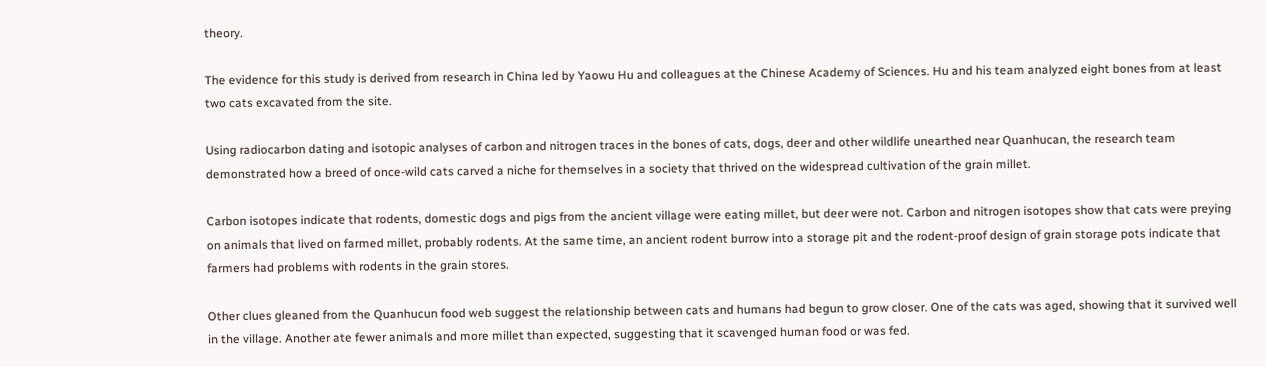theory.

The evidence for this study is derived from research in China led by Yaowu Hu and colleagues at the Chinese Academy of Sciences. Hu and his team analyzed eight bones from at least two cats excavated from the site.

Using radiocarbon dating and isotopic analyses of carbon and nitrogen traces in the bones of cats, dogs, deer and other wildlife unearthed near Quanhucan, the research team demonstrated how a breed of once-wild cats carved a niche for themselves in a society that thrived on the widespread cultivation of the grain millet.

Carbon isotopes indicate that rodents, domestic dogs and pigs from the ancient village were eating millet, but deer were not. Carbon and nitrogen isotopes show that cats were preying on animals that lived on farmed millet, probably rodents. At the same time, an ancient rodent burrow into a storage pit and the rodent-proof design of grain storage pots indicate that farmers had problems with rodents in the grain stores.

Other clues gleaned from the Quanhucun food web suggest the relationship between cats and humans had begun to grow closer. One of the cats was aged, showing that it survived well in the village. Another ate fewer animals and more millet than expected, suggesting that it scavenged human food or was fed.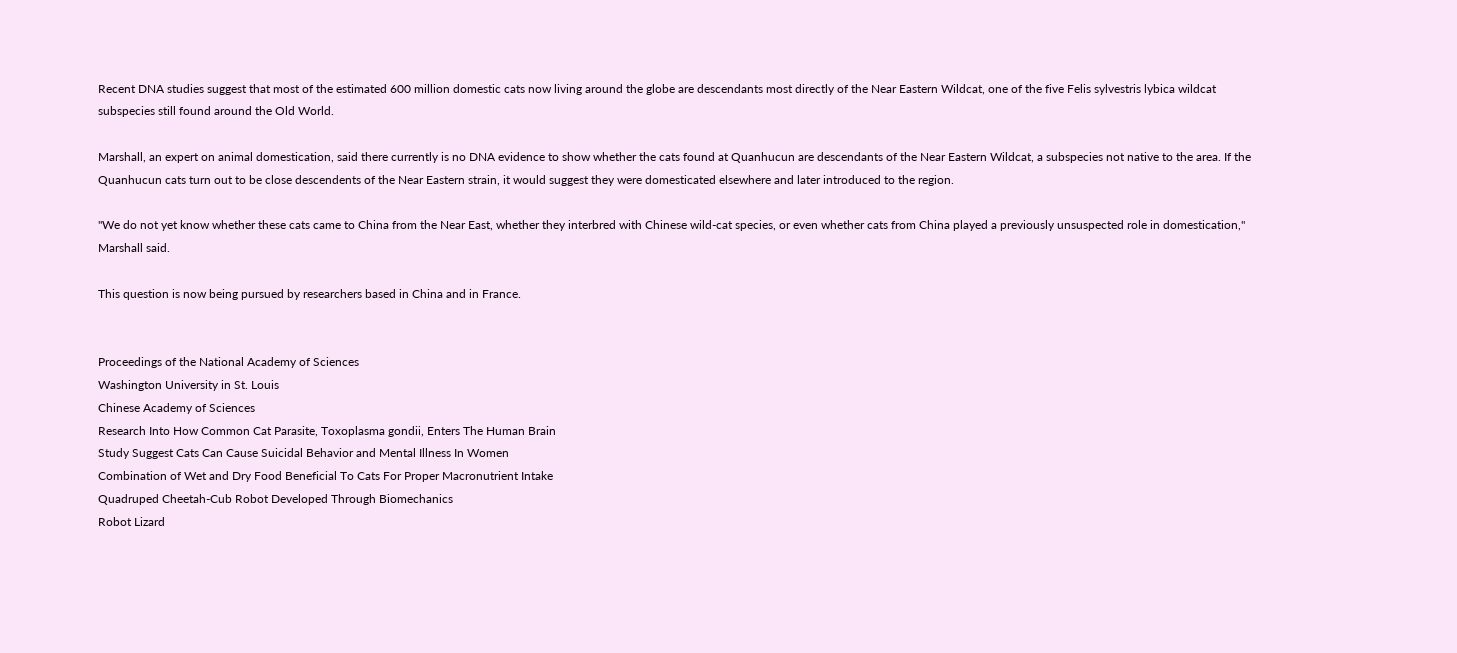Recent DNA studies suggest that most of the estimated 600 million domestic cats now living around the globe are descendants most directly of the Near Eastern Wildcat, one of the five Felis sylvestris lybica wildcat subspecies still found around the Old World.

Marshall, an expert on animal domestication, said there currently is no DNA evidence to show whether the cats found at Quanhucun are descendants of the Near Eastern Wildcat, a subspecies not native to the area. If the Quanhucun cats turn out to be close descendents of the Near Eastern strain, it would suggest they were domesticated elsewhere and later introduced to the region.

"We do not yet know whether these cats came to China from the Near East, whether they interbred with Chinese wild-cat species, or even whether cats from China played a previously unsuspected role in domestication," Marshall said.

This question is now being pursued by researchers based in China and in France.


Proceedings of the National Academy of Sciences
Washington University in St. Louis
Chinese Academy of Sciences
Research Into How Common Cat Parasite, Toxoplasma gondii, Enters The Human Brain
Study Suggest Cats Can Cause Suicidal Behavior and Mental Illness In Women
Combination of Wet and Dry Food Beneficial To Cats For Proper Macronutrient Intake
Quadruped Cheetah-Cub Robot Developed Through Biomechanics
Robot Lizard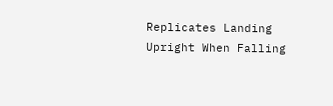Replicates Landing Upright When Falling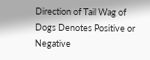Direction of Tail Wag of Dogs Denotes Positive or Negative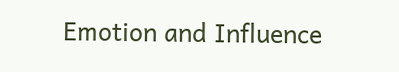Emotion and Influence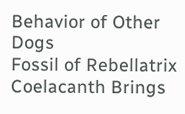Behavior of Other Dogs
Fossil of Rebellatrix Coelacanth Brings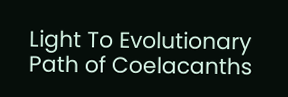Light To Evolutionary Path of Coelacanths